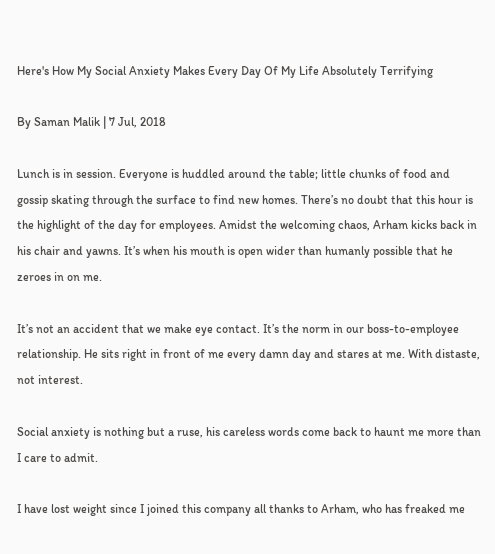Here's How My Social Anxiety Makes Every Day Of My Life Absolutely Terrifying

By Saman Malik | 7 Jul, 2018

Lunch is in session. Everyone is huddled around the table; little chunks of food and gossip skating through the surface to find new homes. There’s no doubt that this hour is the highlight of the day for employees. Amidst the welcoming chaos, Arham kicks back in his chair and yawns. It’s when his mouth is open wider than humanly possible that he zeroes in on me.

It’s not an accident that we make eye contact. It’s the norm in our boss-to-employee relationship. He sits right in front of me every damn day and stares at me. With distaste, not interest.

Social anxiety is nothing but a ruse, his careless words come back to haunt me more than I care to admit.

I have lost weight since I joined this company all thanks to Arham, who has freaked me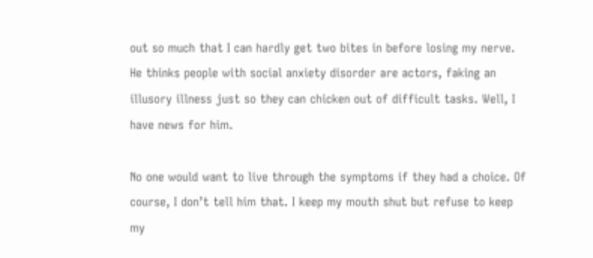out so much that I can hardly get two bites in before losing my nerve. He thinks people with social anxiety disorder are actors, faking an illusory illness just so they can chicken out of difficult tasks. Well, I have news for him.

No one would want to live through the symptoms if they had a choice. Of course, I don’t tell him that. I keep my mouth shut but refuse to keep my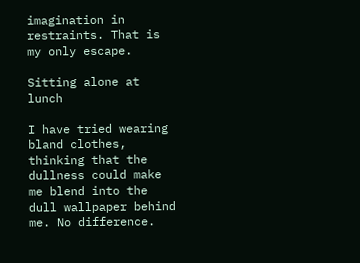imagination in restraints. That is my only escape.

Sitting alone at lunch

I have tried wearing bland clothes, thinking that the dullness could make me blend into the dull wallpaper behind me. No difference.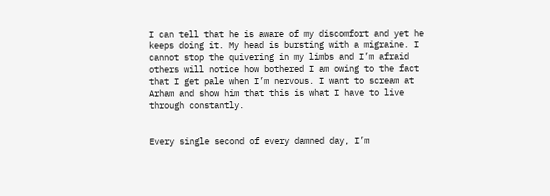I can tell that he is aware of my discomfort and yet he keeps doing it. My head is bursting with a migraine. I cannot stop the quivering in my limbs and I’m afraid others will notice how bothered I am owing to the fact that I get pale when I’m nervous. I want to scream at Arham and show him that this is what I have to live through constantly.


Every single second of every damned day, I’m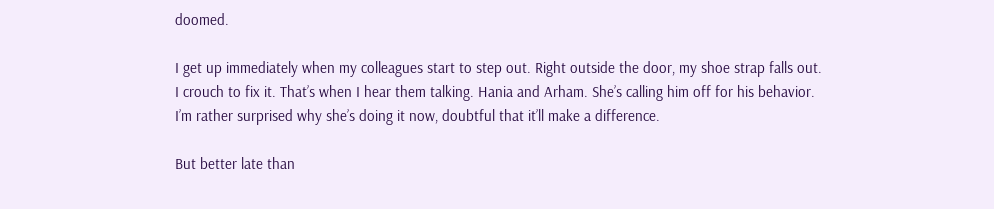doomed.

I get up immediately when my colleagues start to step out. Right outside the door, my shoe strap falls out. I crouch to fix it. That’s when I hear them talking. Hania and Arham. She’s calling him off for his behavior. I’m rather surprised why she’s doing it now, doubtful that it’ll make a difference.

But better late than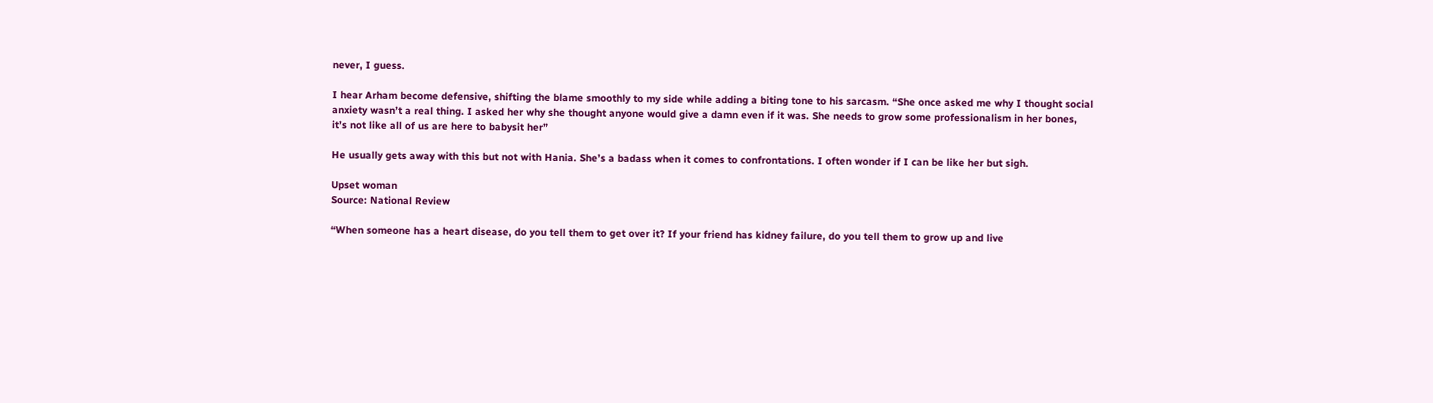never, I guess.

I hear Arham become defensive, shifting the blame smoothly to my side while adding a biting tone to his sarcasm. “She once asked me why I thought social anxiety wasn’t a real thing. I asked her why she thought anyone would give a damn even if it was. She needs to grow some professionalism in her bones, it’s not like all of us are here to babysit her”

He usually gets away with this but not with Hania. She’s a badass when it comes to confrontations. I often wonder if I can be like her but sigh.

Upset woman
Source: National Review

“When someone has a heart disease, do you tell them to get over it? If your friend has kidney failure, do you tell them to grow up and live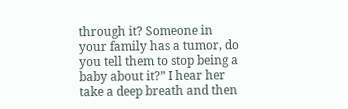through it? Someone in your family has a tumor, do you tell them to stop being a baby about it?” I hear her take a deep breath and then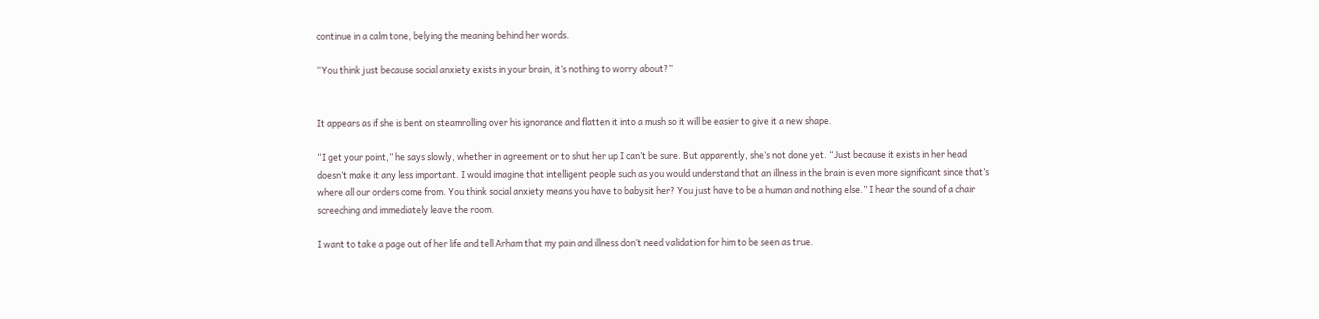continue in a calm tone, belying the meaning behind her words.

“You think just because social anxiety exists in your brain, it’s nothing to worry about?”


It appears as if she is bent on steamrolling over his ignorance and flatten it into a mush so it will be easier to give it a new shape.

“I get your point,” he says slowly, whether in agreement or to shut her up I can’t be sure. But apparently, she’s not done yet. “Just because it exists in her head doesn’t make it any less important. I would imagine that intelligent people such as you would understand that an illness in the brain is even more significant since that’s where all our orders come from. You think social anxiety means you have to babysit her? You just have to be a human and nothing else.” I hear the sound of a chair screeching and immediately leave the room.

I want to take a page out of her life and tell Arham that my pain and illness don’t need validation for him to be seen as true.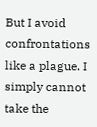But I avoid confrontations like a plague. I simply cannot take the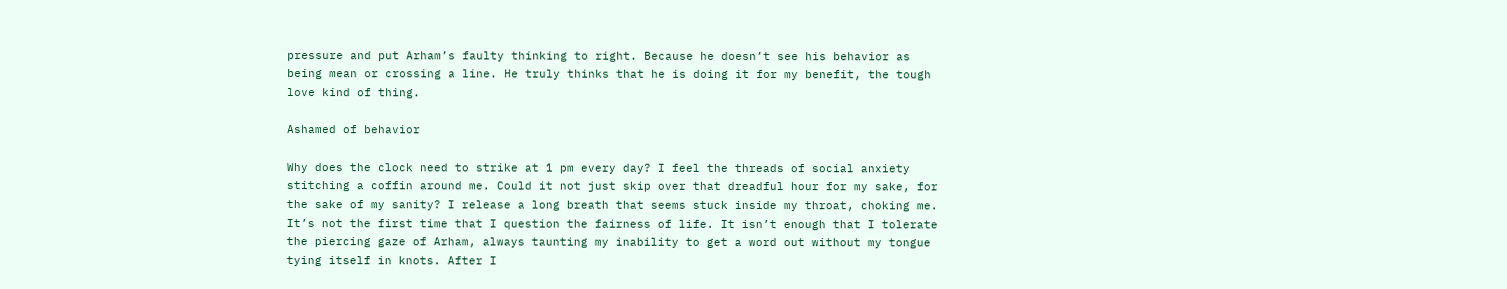pressure and put Arham’s faulty thinking to right. Because he doesn’t see his behavior as being mean or crossing a line. He truly thinks that he is doing it for my benefit, the tough love kind of thing.

Ashamed of behavior

Why does the clock need to strike at 1 pm every day? I feel the threads of social anxiety stitching a coffin around me. Could it not just skip over that dreadful hour for my sake, for the sake of my sanity? I release a long breath that seems stuck inside my throat, choking me. It’s not the first time that I question the fairness of life. It isn’t enough that I tolerate the piercing gaze of Arham, always taunting my inability to get a word out without my tongue tying itself in knots. After I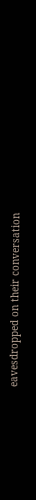eavesdropped on their conversation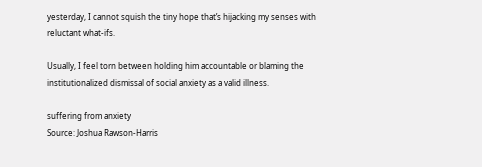yesterday, I cannot squish the tiny hope that’s hijacking my senses with reluctant what-ifs.

Usually, I feel torn between holding him accountable or blaming the institutionalized dismissal of social anxiety as a valid illness.

suffering from anxiety
Source: Joshua Rawson-Harris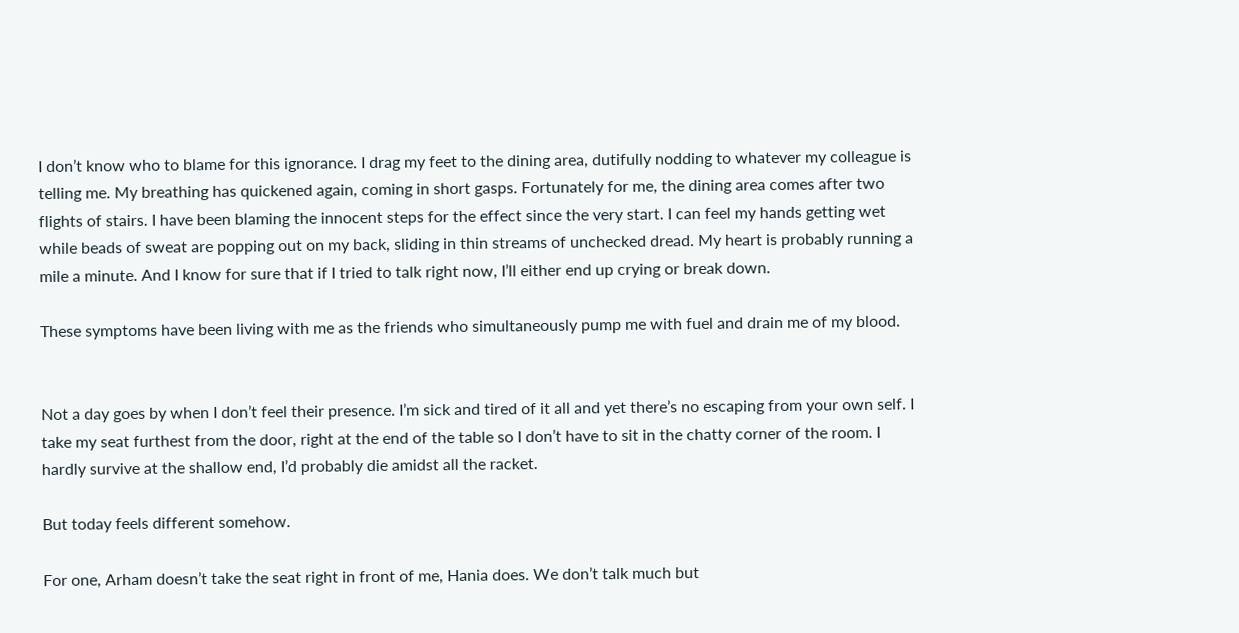I don’t know who to blame for this ignorance. I drag my feet to the dining area, dutifully nodding to whatever my colleague is telling me. My breathing has quickened again, coming in short gasps. Fortunately for me, the dining area comes after two flights of stairs. I have been blaming the innocent steps for the effect since the very start. I can feel my hands getting wet while beads of sweat are popping out on my back, sliding in thin streams of unchecked dread. My heart is probably running a mile a minute. And I know for sure that if I tried to talk right now, I’ll either end up crying or break down.

These symptoms have been living with me as the friends who simultaneously pump me with fuel and drain me of my blood.


Not a day goes by when I don’t feel their presence. I’m sick and tired of it all and yet there’s no escaping from your own self. I take my seat furthest from the door, right at the end of the table so I don’t have to sit in the chatty corner of the room. I hardly survive at the shallow end, I’d probably die amidst all the racket.

But today feels different somehow.

For one, Arham doesn’t take the seat right in front of me, Hania does. We don’t talk much but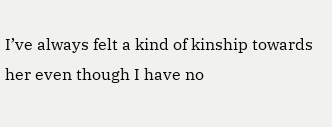I’ve always felt a kind of kinship towards her even though I have no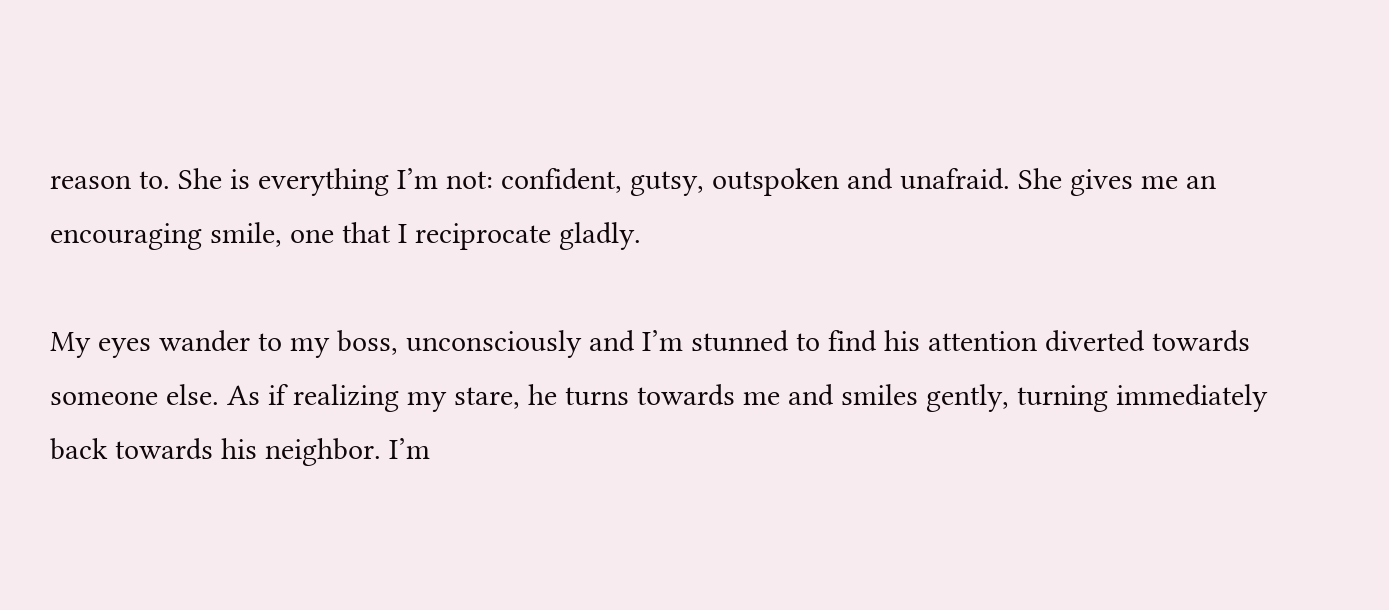reason to. She is everything I’m not: confident, gutsy, outspoken and unafraid. She gives me an encouraging smile, one that I reciprocate gladly.

My eyes wander to my boss, unconsciously and I’m stunned to find his attention diverted towards someone else. As if realizing my stare, he turns towards me and smiles gently, turning immediately back towards his neighbor. I’m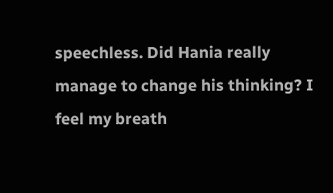speechless. Did Hania really manage to change his thinking? I feel my breath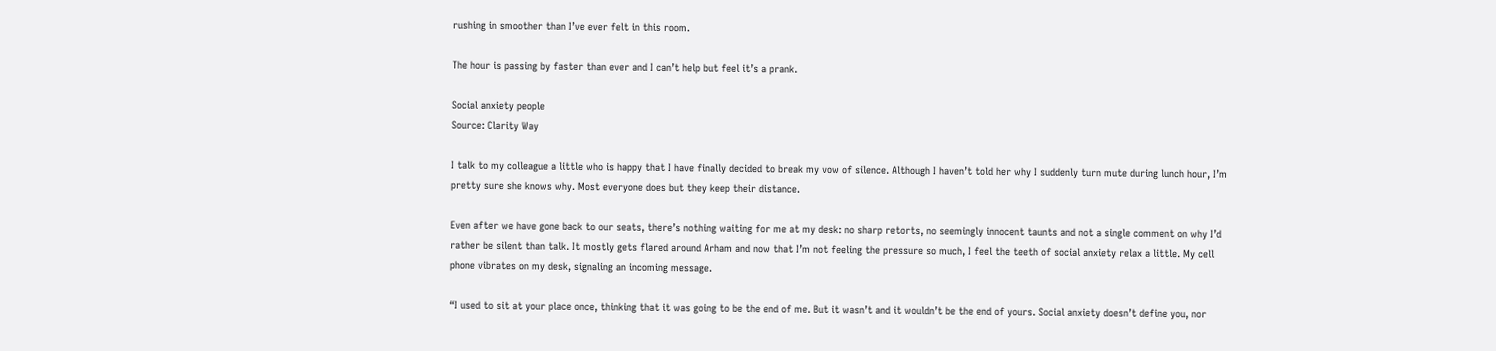rushing in smoother than I’ve ever felt in this room.

The hour is passing by faster than ever and I can’t help but feel it’s a prank.

Social anxiety people
Source: Clarity Way

I talk to my colleague a little who is happy that I have finally decided to break my vow of silence. Although I haven’t told her why I suddenly turn mute during lunch hour, I’m pretty sure she knows why. Most everyone does but they keep their distance.

Even after we have gone back to our seats, there’s nothing waiting for me at my desk: no sharp retorts, no seemingly innocent taunts and not a single comment on why I’d rather be silent than talk. It mostly gets flared around Arham and now that I’m not feeling the pressure so much, I feel the teeth of social anxiety relax a little. My cell phone vibrates on my desk, signaling an incoming message.

“I used to sit at your place once, thinking that it was going to be the end of me. But it wasn’t and it wouldn’t be the end of yours. Social anxiety doesn’t define you, nor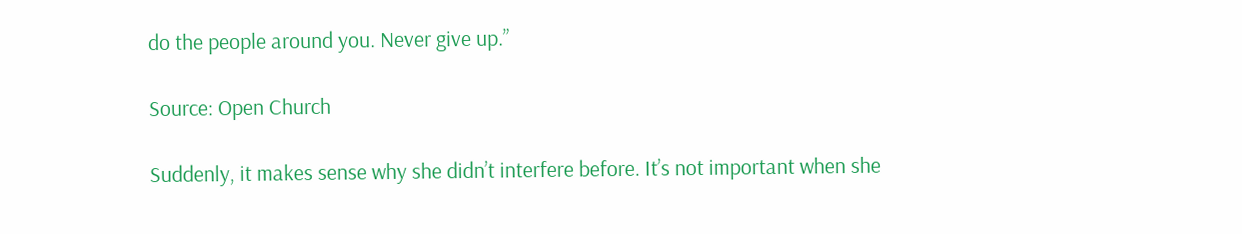do the people around you. Never give up.”

Source: Open Church

Suddenly, it makes sense why she didn’t interfere before. It’s not important when she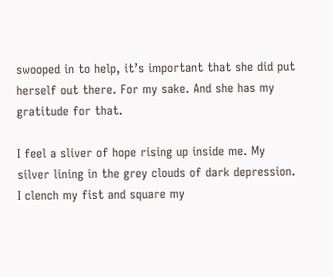swooped in to help, it’s important that she did put herself out there. For my sake. And she has my gratitude for that.

I feel a sliver of hope rising up inside me. My silver lining in the grey clouds of dark depression. I clench my fist and square my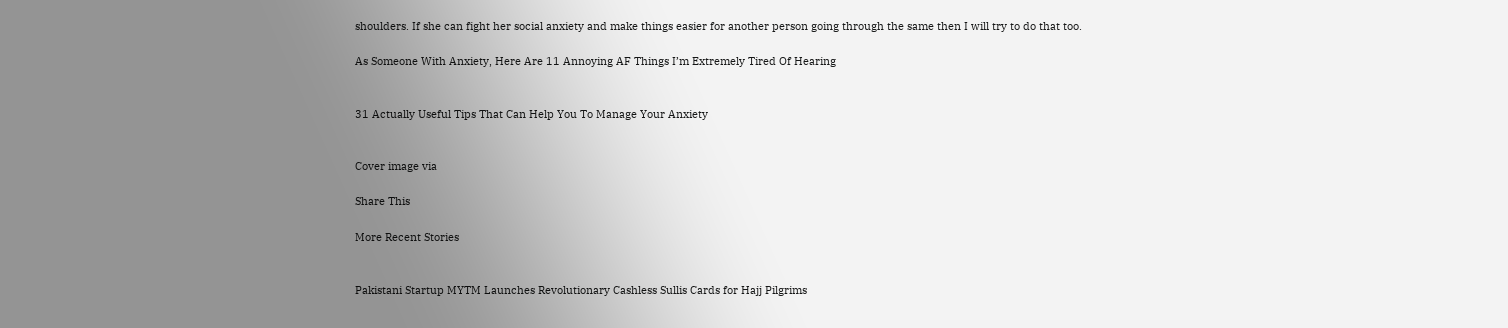shoulders. If she can fight her social anxiety and make things easier for another person going through the same then I will try to do that too.

As Someone With Anxiety, Here Are 11 Annoying AF Things I’m Extremely Tired Of Hearing


31 Actually Useful Tips That Can Help You To Manage Your Anxiety


Cover image via

Share This

More Recent Stories


Pakistani Startup MYTM Launches Revolutionary Cashless Sullis Cards for Hajj Pilgrims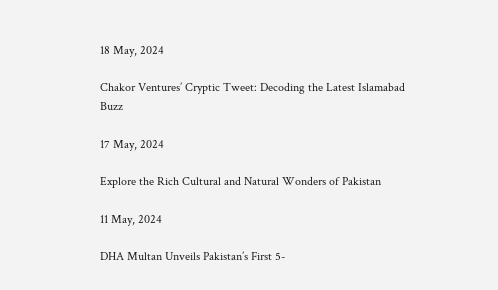18 May, 2024

Chakor Ventures’ Cryptic Tweet: Decoding the Latest Islamabad Buzz

17 May, 2024

Explore the Rich Cultural and Natural Wonders of Pakistan

11 May, 2024

DHA Multan Unveils Pakistan’s First 5-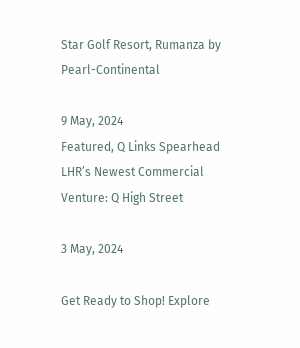Star Golf Resort, Rumanza by Pearl-Continental

9 May, 2024
Featured, Q Links Spearhead LHR’s Newest Commercial Venture: Q High Street

3 May, 2024

Get Ready to Shop! Explore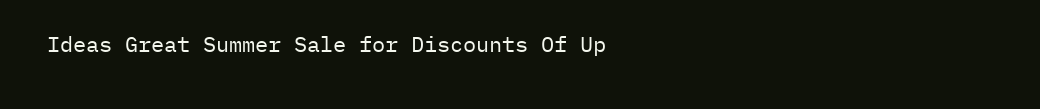Ideas Great Summer Sale for Discounts Of Up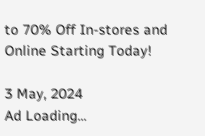to 70% Off In-stores and Online Starting Today!

3 May, 2024
Ad Loading...